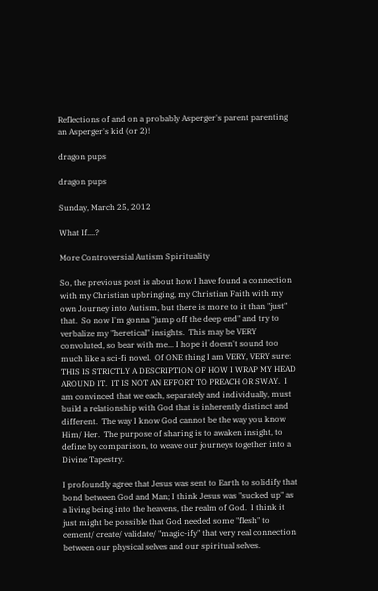Reflections of and on a probably Asperger's parent parenting an Asperger's kid (or 2)!

dragon pups

dragon pups

Sunday, March 25, 2012

What If....?

More Controversial Autism Spirituality

So, the previous post is about how I have found a connection with my Christian upbringing, my Christian Faith with my own Journey into Autism, but there is more to it than "just" that.  So now I'm gonna "jump off the deep end" and try to verbalize my "heretical" insights.  This may be VERY convoluted, so bear with me... I hope it doesn't sound too much like a sci-fi novel.  Of ONE thing I am VERY, VERY sure:  THIS IS STRICTLY A DESCRIPTION OF HOW I WRAP MY HEAD AROUND IT.  IT IS NOT AN EFFORT TO PREACH OR SWAY.  I am convinced that we each, separately and individually, must build a relationship with God that is inherently distinct and different.  The way I know God cannot be the way you know Him/ Her.  The purpose of sharing is to awaken insight, to define by comparison, to weave our journeys together into a Divine Tapestry.

I profoundly agree that Jesus was sent to Earth to solidify that bond between God and Man; I think Jesus was "sucked up" as a living being into the heavens, the realm of God.  I think it just might be possible that God needed some "flesh" to cement/ create/ validate/ "magic-ify" that very real connection between our physical selves and our spiritual selves.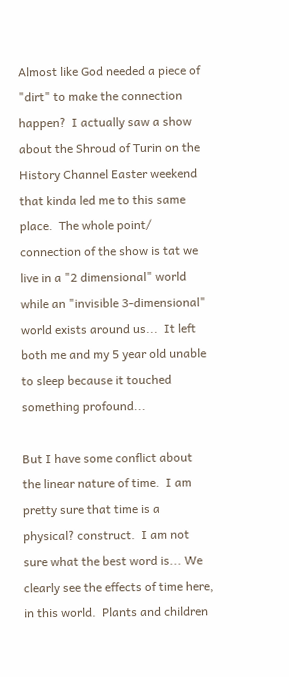Almost like God needed a piece of "dirt" to make the connection happen?  I actually saw a show about the Shroud of Turin on the History Channel Easter weekend that kinda led me to this same place.  The whole point/ connection of the show is tat we live in a "2 dimensional" world while an "invisible 3-dimensional" world exists around us...  It left both me and my 5 year old unable to sleep because it touched something profound...

But I have some conflict about the linear nature of time.  I am pretty sure that time is a physical? construct.  I am not sure what the best word is... We clearly see the effects of time here, in this world.  Plants and children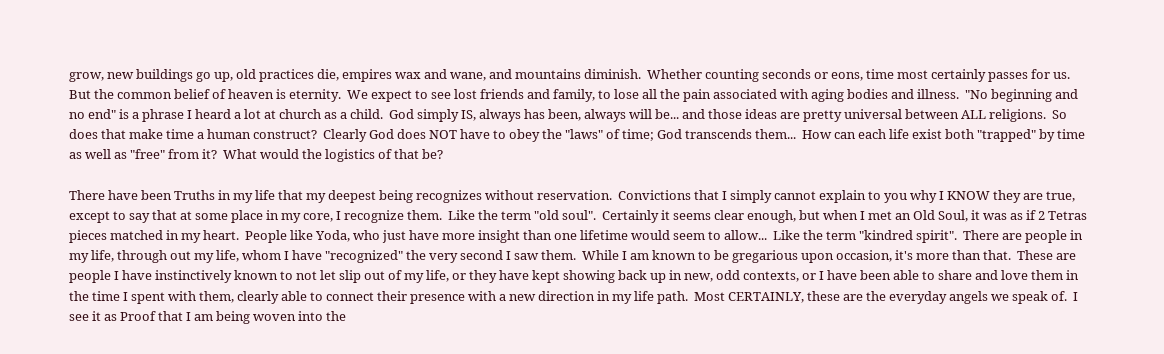grow, new buildings go up, old practices die, empires wax and wane, and mountains diminish.  Whether counting seconds or eons, time most certainly passes for us.  But the common belief of heaven is eternity.  We expect to see lost friends and family, to lose all the pain associated with aging bodies and illness.  "No beginning and no end" is a phrase I heard a lot at church as a child.  God simply IS, always has been, always will be... and those ideas are pretty universal between ALL religions.  So does that make time a human construct?  Clearly God does NOT have to obey the "laws" of time; God transcends them...  How can each life exist both "trapped" by time as well as "free" from it?  What would the logistics of that be?

There have been Truths in my life that my deepest being recognizes without reservation.  Convictions that I simply cannot explain to you why I KNOW they are true, except to say that at some place in my core, I recognize them.  Like the term "old soul".  Certainly it seems clear enough, but when I met an Old Soul, it was as if 2 Tetras pieces matched in my heart.  People like Yoda, who just have more insight than one lifetime would seem to allow...  Like the term "kindred spirit".  There are people in my life, through out my life, whom I have "recognized" the very second I saw them.  While I am known to be gregarious upon occasion, it's more than that.  These are people I have instinctively known to not let slip out of my life, or they have kept showing back up in new, odd contexts, or I have been able to share and love them in the time I spent with them, clearly able to connect their presence with a new direction in my life path.  Most CERTAINLY, these are the everyday angels we speak of.  I see it as Proof that I am being woven into the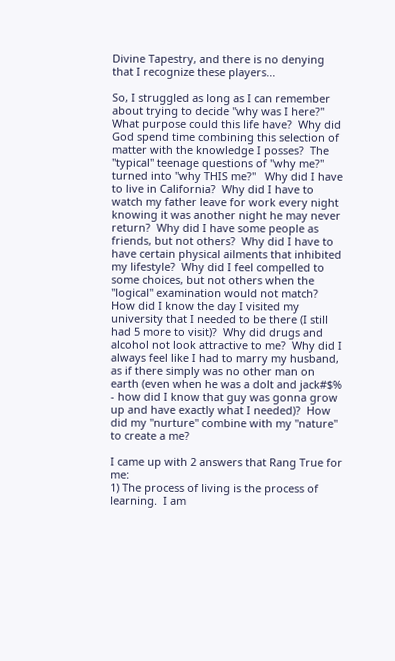Divine Tapestry, and there is no denying that I recognize these players...

So, I struggled as long as I can remember about trying to decide "why was I here?"  What purpose could this life have?  Why did God spend time combining this selection of matter with the knowledge I posses?  The "typical" teenage questions of "why me?" turned into "why THIS me?"   Why did I have to live in California?  Why did I have to watch my father leave for work every night knowing it was another night he may never return?  Why did I have some people as friends, but not others?  Why did I have to have certain physical ailments that inhibited my lifestyle?  Why did I feel compelled to some choices, but not others when the "logical" examination would not match?  How did I know the day I visited my university that I needed to be there (I still had 5 more to visit)?  Why did drugs and alcohol not look attractive to me?  Why did I always feel like I had to marry my husband, as if there simply was no other man on earth (even when he was a dolt and jack#$% - how did I know that guy was gonna grow up and have exactly what I needed)?  How did my "nurture" combine with my "nature" to create a me?

I came up with 2 answers that Rang True for me:
1) The process of living is the process of learning.  I am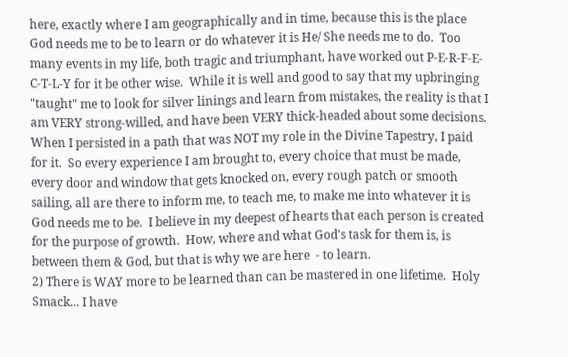here, exactly where I am geographically and in time, because this is the place God needs me to be to learn or do whatever it is He/ She needs me to do.  Too many events in my life, both tragic and triumphant, have worked out P-E-R-F-E-C-T-L-Y for it be other wise.  While it is well and good to say that my upbringing "taught" me to look for silver linings and learn from mistakes, the reality is that I am VERY strong-willed, and have been VERY thick-headed about some decisions.  When I persisted in a path that was NOT my role in the Divine Tapestry, I paid for it.  So every experience I am brought to, every choice that must be made, every door and window that gets knocked on, every rough patch or smooth sailing, all are there to inform me, to teach me, to make me into whatever it is God needs me to be.  I believe in my deepest of hearts that each person is created for the purpose of growth.  How, where and what God's task for them is, is between them & God, but that is why we are here  - to learn.
2) There is WAY more to be learned than can be mastered in one lifetime.  Holy Smack... I have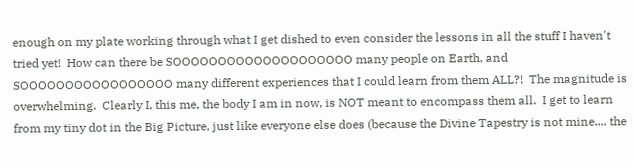enough on my plate working through what I get dished to even consider the lessons in all the stuff I haven't tried yet!  How can there be SOOOOOOOOOOOOOOOOOOOO many people on Earth, and SOOOOOOOOOOOOOOOOO many different experiences that I could learn from them ALL?!  The magnitude is overwhelming.  Clearly I, this me, the body I am in now, is NOT meant to encompass them all.  I get to learn from my tiny dot in the Big Picture, just like everyone else does (because the Divine Tapestry is not mine.... the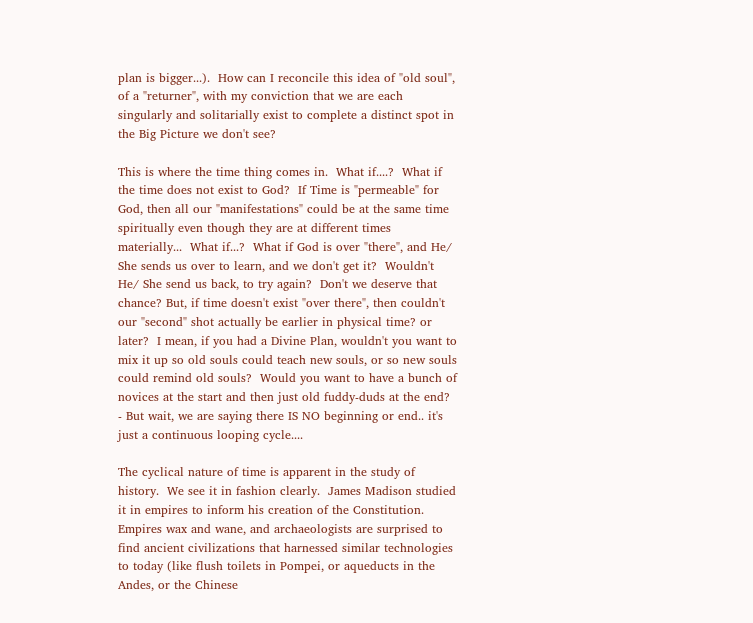plan is bigger...).  How can I reconcile this idea of "old soul", of a "returner", with my conviction that we are each singularly and solitarially exist to complete a distinct spot in the Big Picture we don't see?

This is where the time thing comes in.  What if....?  What if the time does not exist to God?  If Time is "permeable" for God, then all our "manifestations" could be at the same time spiritually even though they are at different times materially...  What if...?  What if God is over "there", and He/ She sends us over to learn, and we don't get it?  Wouldn't He/ She send us back, to try again?  Don't we deserve that chance? But, if time doesn't exist "over there", then couldn't our "second" shot actually be earlier in physical time? or later?  I mean, if you had a Divine Plan, wouldn't you want to mix it up so old souls could teach new souls, or so new souls could remind old souls?  Would you want to have a bunch of novices at the start and then just old fuddy-duds at the end? - But wait, we are saying there IS NO beginning or end.. it's just a continuous looping cycle....

The cyclical nature of time is apparent in the study of history.  We see it in fashion clearly.  James Madison studied it in empires to inform his creation of the Constitution.  Empires wax and wane, and archaeologists are surprised to find ancient civilizations that harnessed similar technologies to today (like flush toilets in Pompei, or aqueducts in the Andes, or the Chinese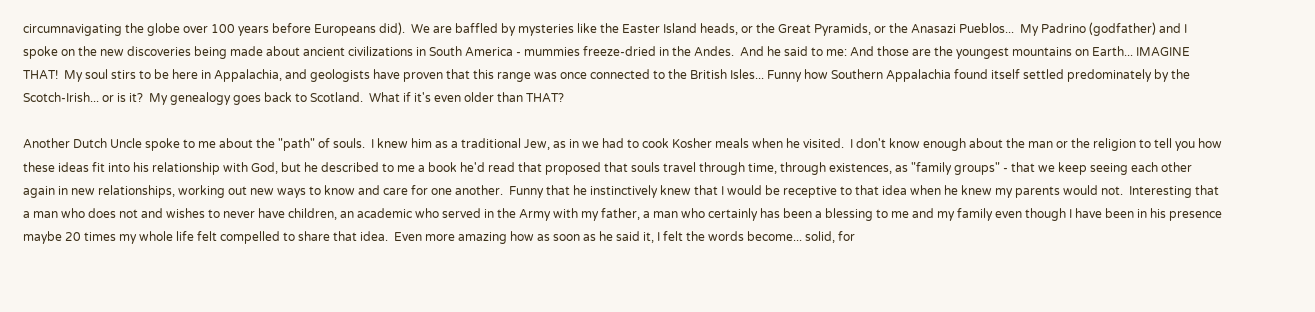circumnavigating the globe over 100 years before Europeans did).  We are baffled by mysteries like the Easter Island heads, or the Great Pyramids, or the Anasazi Pueblos...  My Padrino (godfather) and I spoke on the new discoveries being made about ancient civilizations in South America - mummies freeze-dried in the Andes.  And he said to me: And those are the youngest mountains on Earth... IMAGINE THAT!  My soul stirs to be here in Appalachia, and geologists have proven that this range was once connected to the British Isles... Funny how Southern Appalachia found itself settled predominately by the Scotch-Irish... or is it?  My genealogy goes back to Scotland.  What if it's even older than THAT?

Another Dutch Uncle spoke to me about the "path" of souls.  I knew him as a traditional Jew, as in we had to cook Kosher meals when he visited.  I don't know enough about the man or the religion to tell you how these ideas fit into his relationship with God, but he described to me a book he'd read that proposed that souls travel through time, through existences, as "family groups" - that we keep seeing each other again in new relationships, working out new ways to know and care for one another.  Funny that he instinctively knew that I would be receptive to that idea when he knew my parents would not.  Interesting that a man who does not and wishes to never have children, an academic who served in the Army with my father, a man who certainly has been a blessing to me and my family even though I have been in his presence maybe 20 times my whole life felt compelled to share that idea.  Even more amazing how as soon as he said it, I felt the words become... solid, for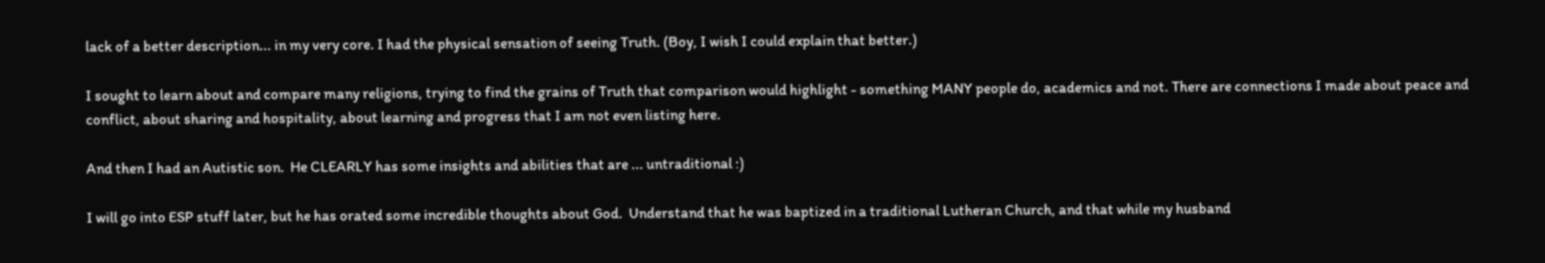lack of a better description... in my very core. I had the physical sensation of seeing Truth. (Boy, I wish I could explain that better.)

I sought to learn about and compare many religions, trying to find the grains of Truth that comparison would highlight - something MANY people do, academics and not. There are connections I made about peace and conflict, about sharing and hospitality, about learning and progress that I am not even listing here.

And then I had an Autistic son.  He CLEARLY has some insights and abilities that are ... untraditional :)

I will go into ESP stuff later, but he has orated some incredible thoughts about God.  Understand that he was baptized in a traditional Lutheran Church, and that while my husband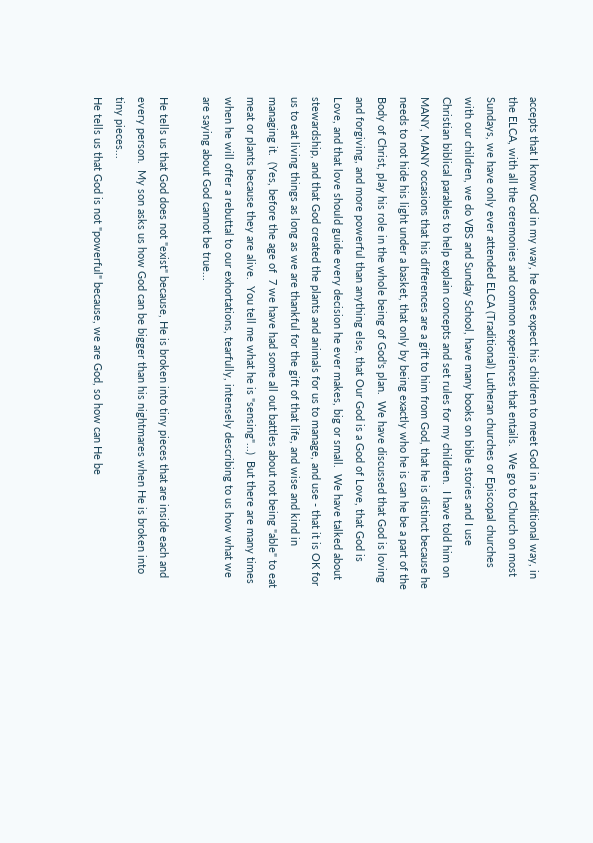accepts that I know God in my way, he does expect his children to meet God in a traditional way, in the ELCA, with all the ceremonies and common experiences that entails.  We go to Church on most Sundays, we have only ever attended ELCA (Traditional) Lutheran churches or Episcopal churches with our children, we do VBS and Sunday School, have many books on bible stories and I use Christian biblical parables to help explain concepts and set rules for my children.  I have told him on MANY, MANY occasions that his differences are a gift to him from God, that he is distinct because he needs to not hide his light under a basket, that only by being exactly who he is can he be a part of the Body of Christ, play his role in the whole being of God's plan.  We have discussed that God is loving and forgiving, and more powerful than anything else, that Our God is a God of Love, that God is Love, and that love should guide every decision he ever makes, big or small.  We have talked about stewardship, and that God created the plants and animals for us to manage, and use - that it is OK for us to eat living things as long as we are thankful for the gift of that life, and wise and kind in managing it.  (Yes, before the age of  7 we have had some all out battles about not being "able" to eat meat or plants because they are alive.  You tell me what he is "sensing"...)  But there are many times when he will offer a rebuttal to our exhortations, tearfully, intensely describing to us how what we are saying about God cannot be true...

He tells us that God does not "exist" because, He is broken into tiny pieces that are inside each and every person.  My son asks us how God can be bigger than his nightmares when He is broken into tiny pieces...
He tells us that God is not "powerful" because, we are God, so how can He be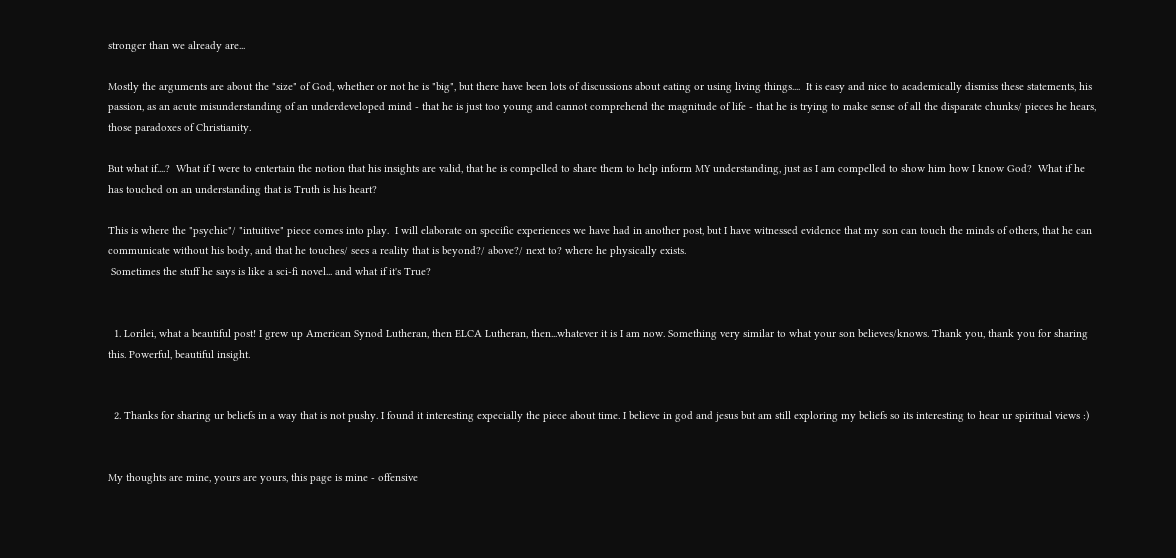stronger than we already are...

Mostly the arguments are about the "size" of God, whether or not he is "big", but there have been lots of discussions about eating or using living things....  It is easy and nice to academically dismiss these statements, his passion, as an acute misunderstanding of an underdeveloped mind - that he is just too young and cannot comprehend the magnitude of life - that he is trying to make sense of all the disparate chunks/ pieces he hears, those paradoxes of Christianity.

But what if....?  What if I were to entertain the notion that his insights are valid, that he is compelled to share them to help inform MY understanding, just as I am compelled to show him how I know God?  What if he has touched on an understanding that is Truth is his heart?

This is where the "psychic"/ "intuitive" piece comes into play.  I will elaborate on specific experiences we have had in another post, but I have witnessed evidence that my son can touch the minds of others, that he can communicate without his body, and that he touches/ sees a reality that is beyond?/ above?/ next to? where he physically exists.
 Sometimes the stuff he says is like a sci-fi novel... and what if it's True?


  1. Lorilei, what a beautiful post! I grew up American Synod Lutheran, then ELCA Lutheran, then...whatever it is I am now. Something very similar to what your son believes/knows. Thank you, thank you for sharing this. Powerful, beautiful insight.


  2. Thanks for sharing ur beliefs in a way that is not pushy. I found it interesting expecially the piece about time. I believe in god and jesus but am still exploring my beliefs so its interesting to hear ur spiritual views :)


My thoughts are mine, yours are yours, this page is mine - offensive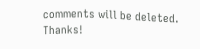comments will be deleted. Thanks!